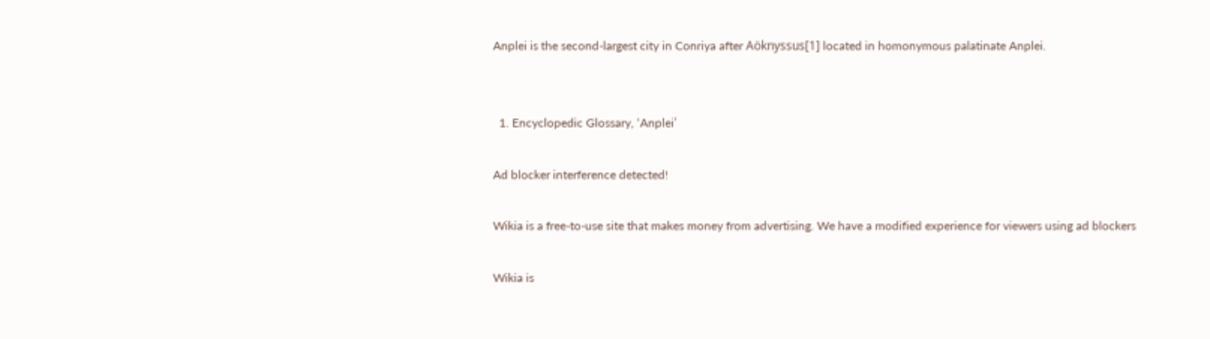Anplei is the second-largest city in Conriya after Aöknyssus[1] located in homonymous palatinate Anplei.


  1. Encyclopedic Glossary, ‘Anplei’

Ad blocker interference detected!

Wikia is a free-to-use site that makes money from advertising. We have a modified experience for viewers using ad blockers

Wikia is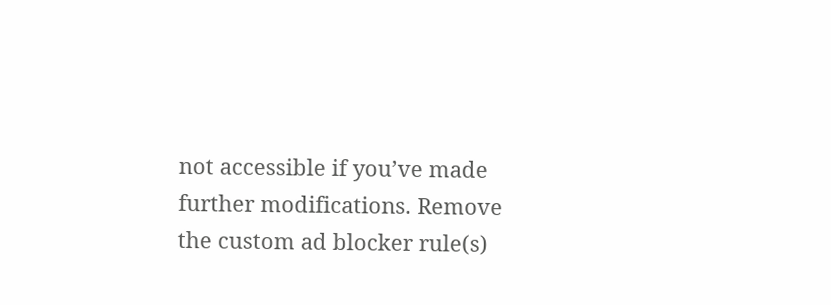not accessible if you’ve made further modifications. Remove the custom ad blocker rule(s)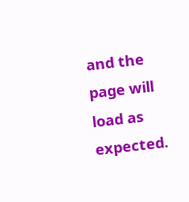and the page will load as expected.